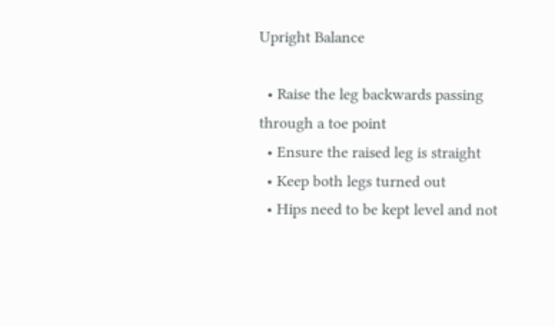Upright Balance

  • Raise the leg backwards passing through a toe point
  • Ensure the raised leg is straight
  • Keep both legs turned out
  • Hips need to be kept level and not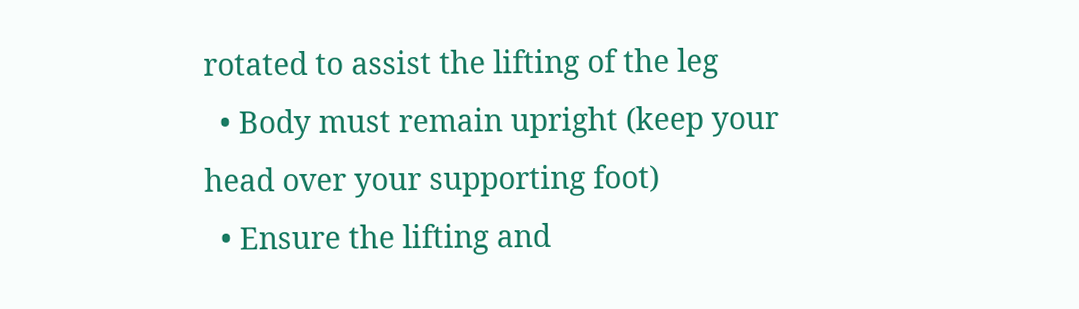rotated to assist the lifting of the leg
  • Body must remain upright (keep your head over your supporting foot)
  • Ensure the lifting and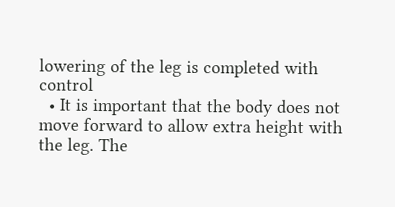lowering of the leg is completed with control
  • It is important that the body does not move forward to allow extra height with the leg. The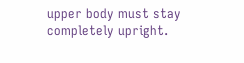upper body must stay completely upright.